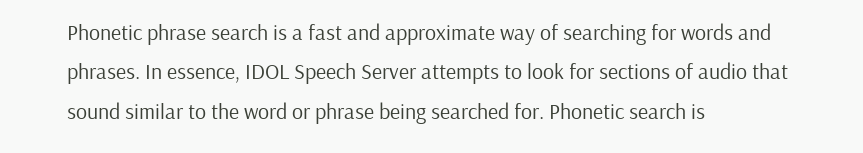Phonetic phrase search is a fast and approximate way of searching for words and phrases. In essence, IDOL Speech Server attempts to look for sections of audio that sound similar to the word or phrase being searched for. Phonetic search is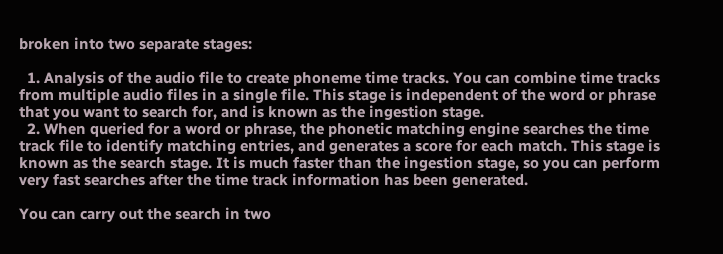broken into two separate stages:

  1. Analysis of the audio file to create phoneme time tracks. You can combine time tracks from multiple audio files in a single file. This stage is independent of the word or phrase that you want to search for, and is known as the ingestion stage.
  2. When queried for a word or phrase, the phonetic matching engine searches the time track file to identify matching entries, and generates a score for each match. This stage is known as the search stage. It is much faster than the ingestion stage, so you can perform very fast searches after the time track information has been generated.

You can carry out the search in two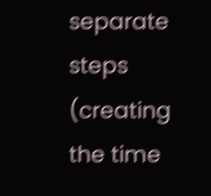separate steps (creating the time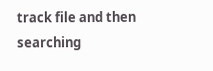track file and then searching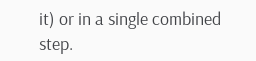it) or in a single combined step.